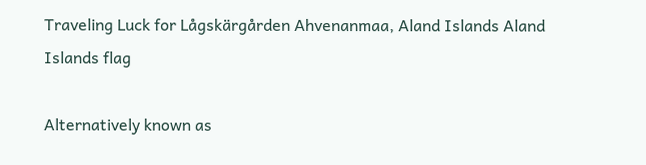Traveling Luck for Lågskärgården Ahvenanmaa, Aland Islands Aland Islands flag

Alternatively known as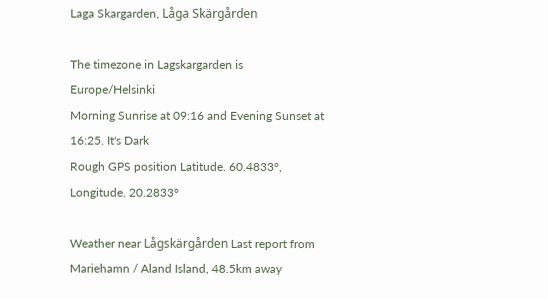Laga Skargarden, Låga Skärgården

The timezone in Lagskargarden is Europe/Helsinki
Morning Sunrise at 09:16 and Evening Sunset at 16:25. It's Dark
Rough GPS position Latitude. 60.4833°, Longitude. 20.2833°

Weather near Lågskärgården Last report from Mariehamn / Aland Island, 48.5km away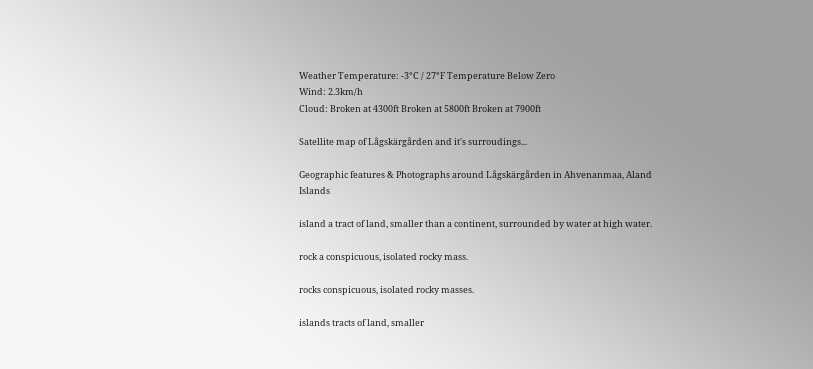Weather Temperature: -3°C / 27°F Temperature Below Zero
Wind: 2.3km/h
Cloud: Broken at 4300ft Broken at 5800ft Broken at 7900ft

Satellite map of Lågskärgården and it's surroudings...

Geographic features & Photographs around Lågskärgården in Ahvenanmaa, Aland Islands

island a tract of land, smaller than a continent, surrounded by water at high water.

rock a conspicuous, isolated rocky mass.

rocks conspicuous, isolated rocky masses.

islands tracts of land, smaller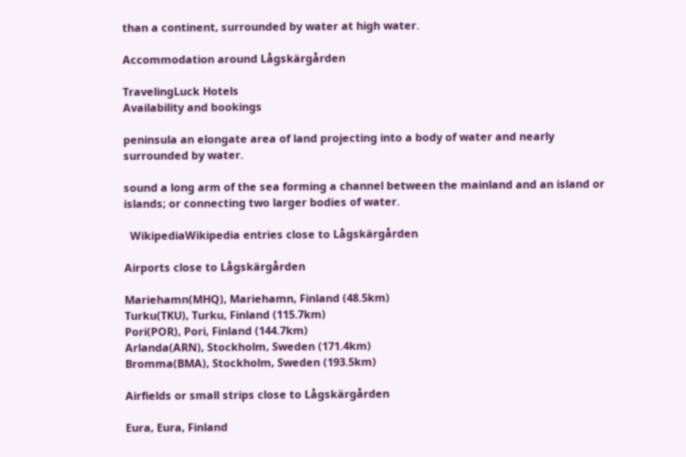than a continent, surrounded by water at high water.

Accommodation around Lågskärgården

TravelingLuck Hotels
Availability and bookings

peninsula an elongate area of land projecting into a body of water and nearly surrounded by water.

sound a long arm of the sea forming a channel between the mainland and an island or islands; or connecting two larger bodies of water.

  WikipediaWikipedia entries close to Lågskärgården

Airports close to Lågskärgården

Mariehamn(MHQ), Mariehamn, Finland (48.5km)
Turku(TKU), Turku, Finland (115.7km)
Pori(POR), Pori, Finland (144.7km)
Arlanda(ARN), Stockholm, Sweden (171.4km)
Bromma(BMA), Stockholm, Sweden (193.5km)

Airfields or small strips close to Lågskärgården

Eura, Eura, Finland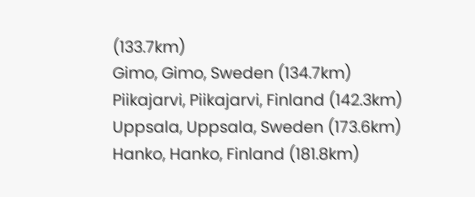(133.7km)
Gimo, Gimo, Sweden (134.7km)
Piikajarvi, Piikajarvi, Finland (142.3km)
Uppsala, Uppsala, Sweden (173.6km)
Hanko, Hanko, Finland (181.8km)